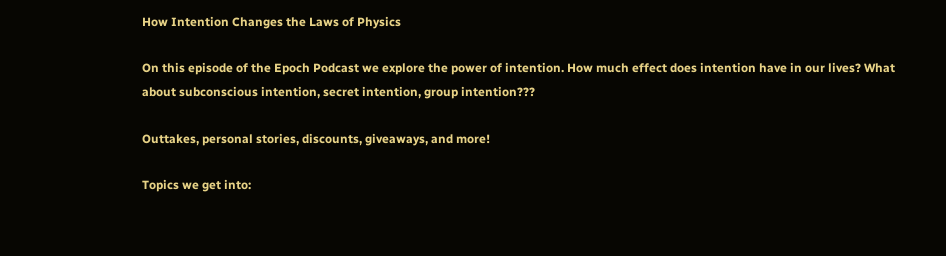How Intention Changes the Laws of Physics

On this episode of the Epoch Podcast we explore the power of intention. How much effect does intention have in our lives? What about subconscious intention, secret intention, group intention???

Outtakes, personal stories, discounts, giveaways, and more!

Topics we get into: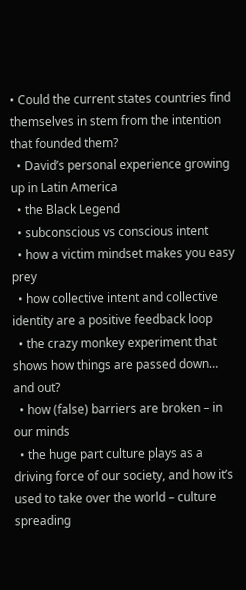• Could the current states countries find themselves in stem from the intention that founded them?
  • David’s personal experience growing up in Latin America
  • the Black Legend
  • subconscious vs conscious intent
  • how a victim mindset makes you easy prey
  • how collective intent and collective identity are a positive feedback loop
  • the crazy monkey experiment that shows how things are passed down… and out?
  • how (false) barriers are broken – in our minds
  • the huge part culture plays as a driving force of our society, and how it’s used to take over the world – culture spreading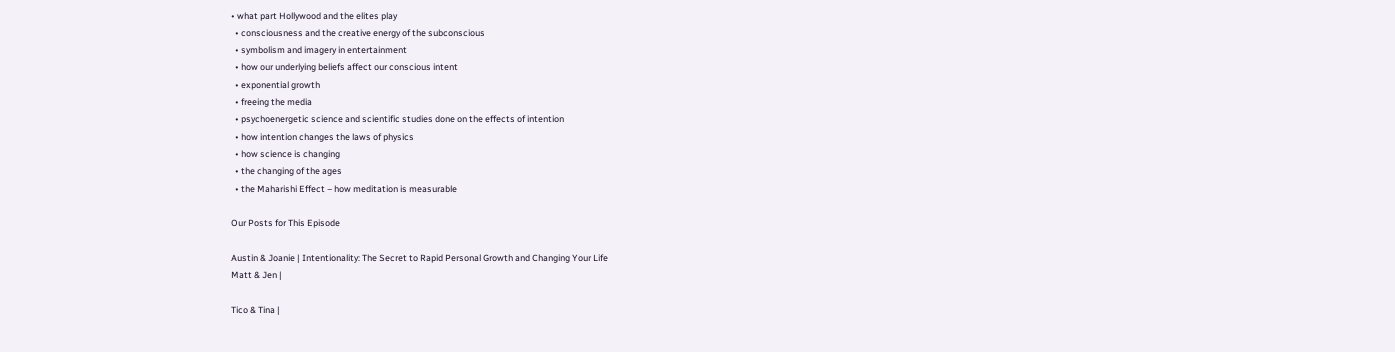• what part Hollywood and the elites play
  • consciousness and the creative energy of the subconscious
  • symbolism and imagery in entertainment
  • how our underlying beliefs affect our conscious intent
  • exponential growth
  • freeing the media
  • psychoenergetic science and scientific studies done on the effects of intention
  • how intention changes the laws of physics
  • how science is changing
  • the changing of the ages
  • the Maharishi Effect – how meditation is measurable

Our Posts for This Episode

Austin & Joanie | Intentionality: The Secret to Rapid Personal Growth and Changing Your Life
Matt & Jen |

Tico & Tina |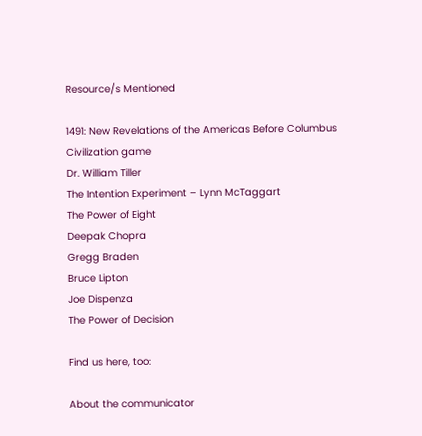Resource/s Mentioned

1491: New Revelations of the Americas Before Columbus
Civilization game
Dr. William Tiller
The Intention Experiment – Lynn McTaggart
The Power of Eight
Deepak Chopra
Gregg Braden
Bruce Lipton
Joe Dispenza
The Power of Decision

Find us here, too:

About the communicator